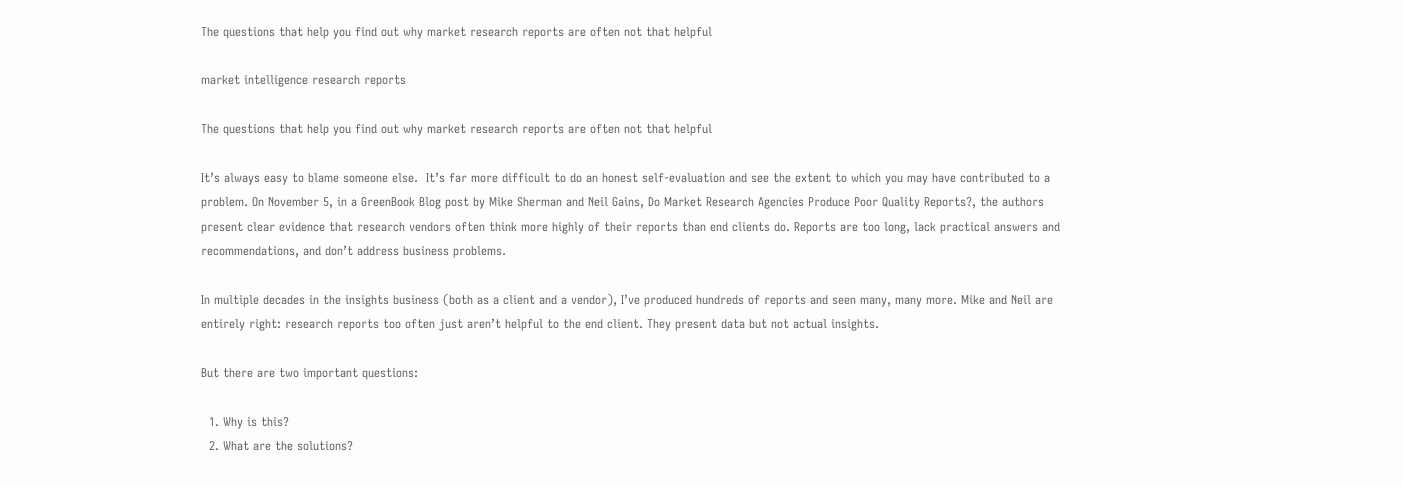The questions that help you find out why market research reports are often not that helpful

market intelligence research reports

The questions that help you find out why market research reports are often not that helpful

It’s always easy to blame someone else.  It’s far more difficult to do an honest self-evaluation and see the extent to which you may have contributed to a problem. On November 5, in a GreenBook Blog post by Mike Sherman and Neil Gains, Do Market Research Agencies Produce Poor Quality Reports?, the authors present clear evidence that research vendors often think more highly of their reports than end clients do. Reports are too long, lack practical answers and recommendations, and don’t address business problems.

In multiple decades in the insights business (both as a client and a vendor), I’ve produced hundreds of reports and seen many, many more. Mike and Neil are entirely right: research reports too often just aren’t helpful to the end client. They present data but not actual insights.

But there are two important questions:

  1. Why is this?
  2. What are the solutions?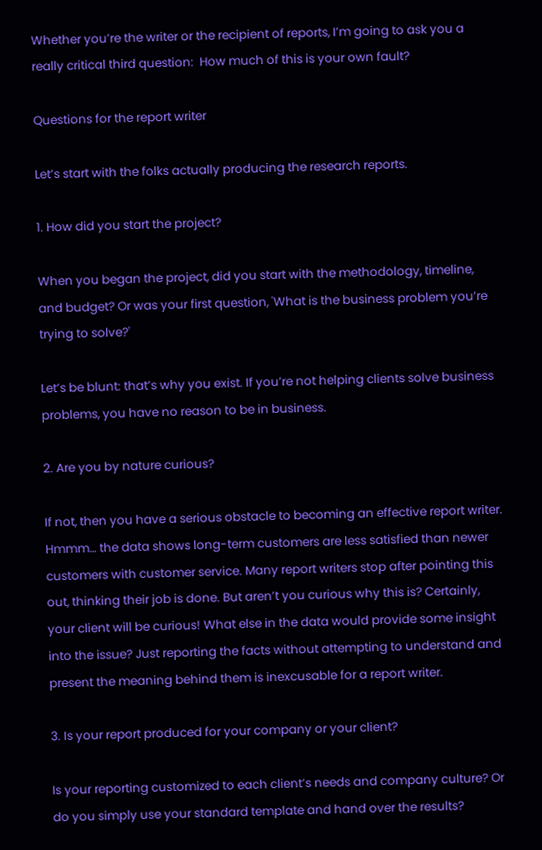Whether you’re the writer or the recipient of reports, I’m going to ask you a really critical third question:  How much of this is your own fault?

Questions for the report writer

Let’s start with the folks actually producing the research reports.

1. How did you start the project?

When you began the project, did you start with the methodology, timeline, and budget? Or was your first question, 'What is the business problem you’re trying to solve?'

Let’s be blunt: that’s why you exist. If you’re not helping clients solve business problems, you have no reason to be in business.

2. Are you by nature curious?

If not, then you have a serious obstacle to becoming an effective report writer. Hmmm… the data shows long-term customers are less satisfied than newer customers with customer service. Many report writers stop after pointing this out, thinking their job is done. But aren’t you curious why this is? Certainly, your client will be curious! What else in the data would provide some insight into the issue? Just reporting the facts without attempting to understand and present the meaning behind them is inexcusable for a report writer.

3. Is your report produced for your company or your client?

Is your reporting customized to each client’s needs and company culture? Or do you simply use your standard template and hand over the results?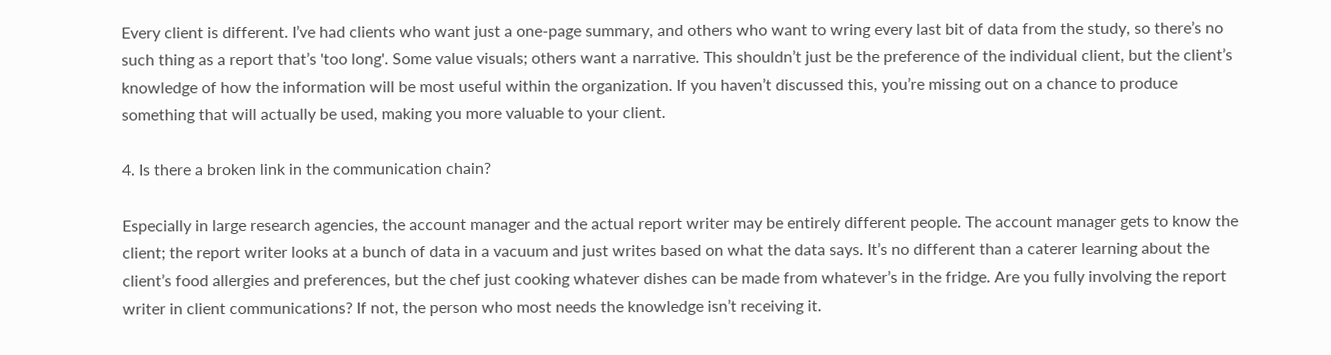Every client is different. I’ve had clients who want just a one-page summary, and others who want to wring every last bit of data from the study, so there’s no such thing as a report that’s 'too long'. Some value visuals; others want a narrative. This shouldn’t just be the preference of the individual client, but the client’s knowledge of how the information will be most useful within the organization. If you haven’t discussed this, you’re missing out on a chance to produce something that will actually be used, making you more valuable to your client.

4. Is there a broken link in the communication chain?

Especially in large research agencies, the account manager and the actual report writer may be entirely different people. The account manager gets to know the client; the report writer looks at a bunch of data in a vacuum and just writes based on what the data says. It’s no different than a caterer learning about the client’s food allergies and preferences, but the chef just cooking whatever dishes can be made from whatever’s in the fridge. Are you fully involving the report writer in client communications? If not, the person who most needs the knowledge isn’t receiving it.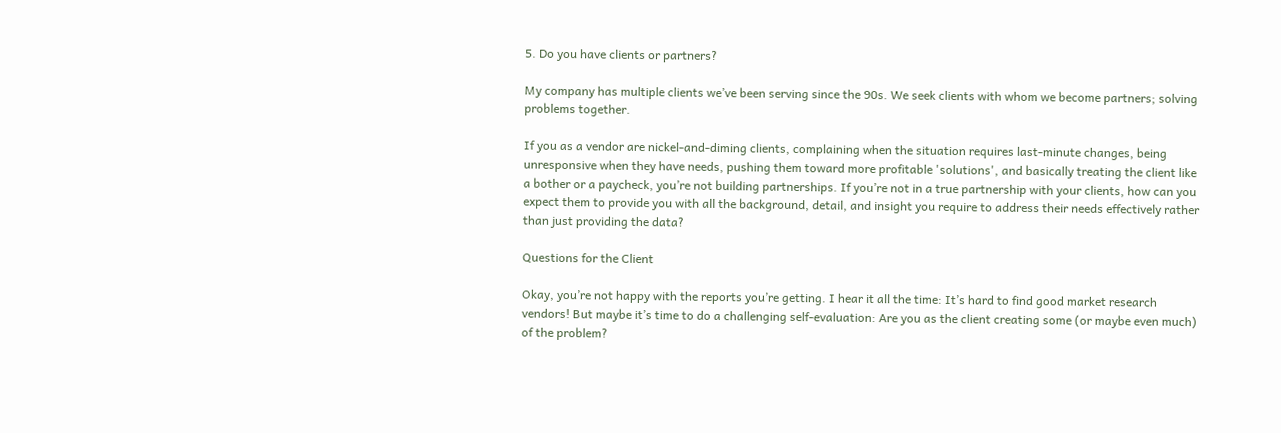5. Do you have clients or partners?

My company has multiple clients we’ve been serving since the 90s. We seek clients with whom we become partners; solving problems together.

If you as a vendor are nickel-and-diming clients, complaining when the situation requires last-minute changes, being unresponsive when they have needs, pushing them toward more profitable 'solutions', and basically treating the client like a bother or a paycheck, you’re not building partnerships. If you’re not in a true partnership with your clients, how can you expect them to provide you with all the background, detail, and insight you require to address their needs effectively rather than just providing the data?

Questions for the Client

Okay, you’re not happy with the reports you’re getting. I hear it all the time: It’s hard to find good market research vendors! But maybe it’s time to do a challenging self-evaluation: Are you as the client creating some (or maybe even much) of the problem?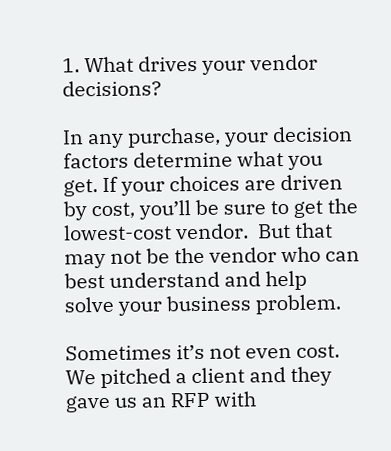1. What drives your vendor decisions?

In any purchase, your decision factors determine what you get. If your choices are driven by cost, you’ll be sure to get the lowest-cost vendor.  But that may not be the vendor who can best understand and help solve your business problem.

Sometimes it’s not even cost. We pitched a client and they gave us an RFP with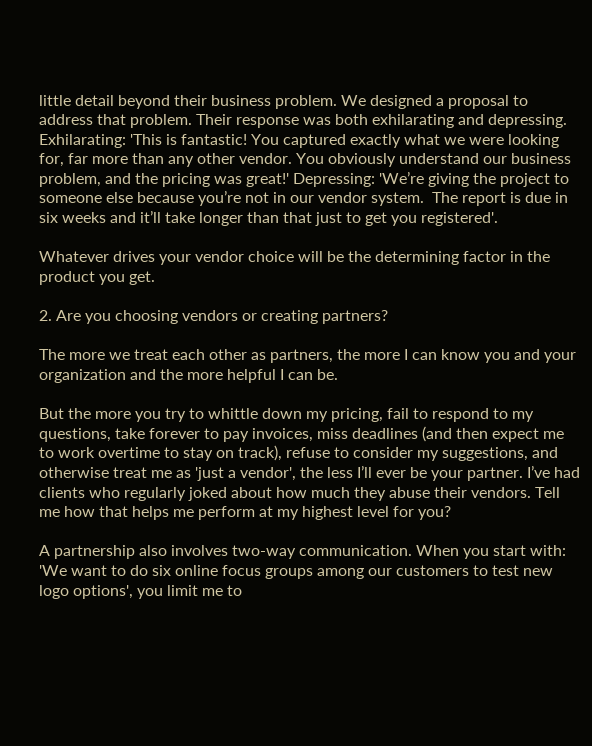little detail beyond their business problem. We designed a proposal to address that problem. Their response was both exhilarating and depressing. Exhilarating: 'This is fantastic! You captured exactly what we were looking for, far more than any other vendor. You obviously understand our business problem, and the pricing was great!' Depressing: 'We’re giving the project to someone else because you’re not in our vendor system.  The report is due in six weeks and it’ll take longer than that just to get you registered'.

Whatever drives your vendor choice will be the determining factor in the product you get.

2. Are you choosing vendors or creating partners?

The more we treat each other as partners, the more I can know you and your organization and the more helpful I can be.

But the more you try to whittle down my pricing, fail to respond to my questions, take forever to pay invoices, miss deadlines (and then expect me to work overtime to stay on track), refuse to consider my suggestions, and otherwise treat me as 'just a vendor', the less I’ll ever be your partner. I’ve had clients who regularly joked about how much they abuse their vendors. Tell me how that helps me perform at my highest level for you?

A partnership also involves two-way communication. When you start with: 'We want to do six online focus groups among our customers to test new logo options', you limit me to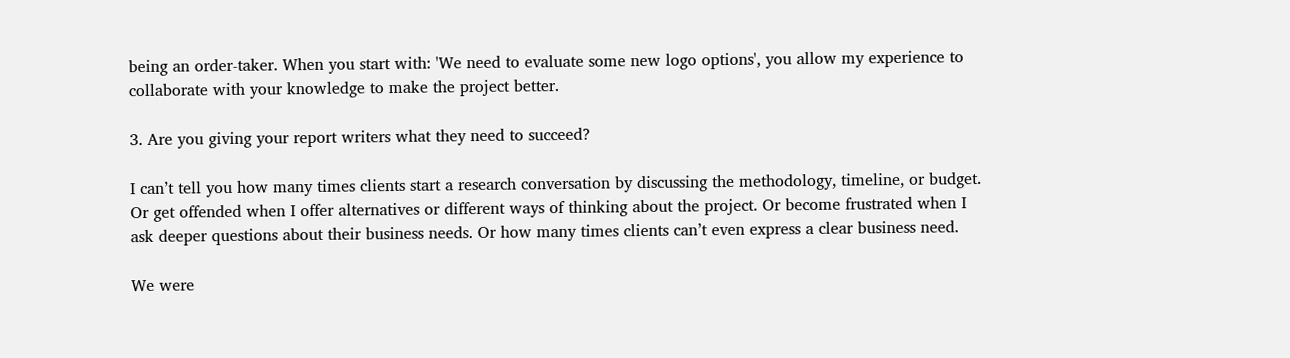being an order-taker. When you start with: 'We need to evaluate some new logo options', you allow my experience to collaborate with your knowledge to make the project better.

3. Are you giving your report writers what they need to succeed?

I can’t tell you how many times clients start a research conversation by discussing the methodology, timeline, or budget. Or get offended when I offer alternatives or different ways of thinking about the project. Or become frustrated when I ask deeper questions about their business needs. Or how many times clients can’t even express a clear business need.

We were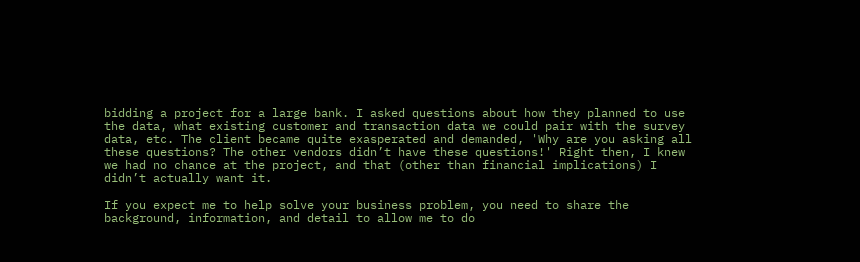bidding a project for a large bank. I asked questions about how they planned to use the data, what existing customer and transaction data we could pair with the survey data, etc. The client became quite exasperated and demanded, 'Why are you asking all these questions? The other vendors didn’t have these questions!' Right then, I knew we had no chance at the project, and that (other than financial implications) I didn’t actually want it.

If you expect me to help solve your business problem, you need to share the background, information, and detail to allow me to do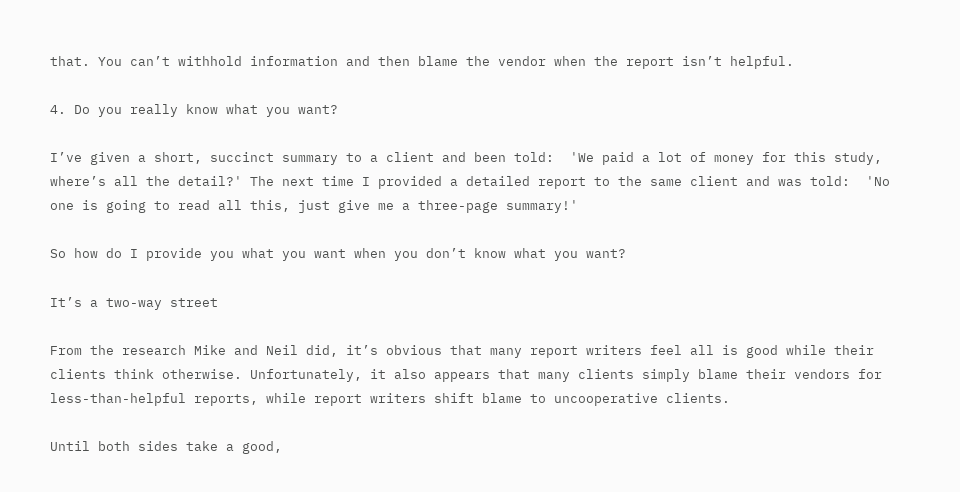that. You can’t withhold information and then blame the vendor when the report isn’t helpful.

4. Do you really know what you want?

I’ve given a short, succinct summary to a client and been told:  'We paid a lot of money for this study, where’s all the detail?' The next time I provided a detailed report to the same client and was told:  'No one is going to read all this, just give me a three-page summary!'

So how do I provide you what you want when you don’t know what you want?

It’s a two-way street

From the research Mike and Neil did, it’s obvious that many report writers feel all is good while their clients think otherwise. Unfortunately, it also appears that many clients simply blame their vendors for less-than-helpful reports, while report writers shift blame to uncooperative clients.

Until both sides take a good,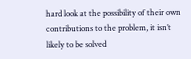hard look at the possibility of their own contributions to the problem, it isn’t likely to be solved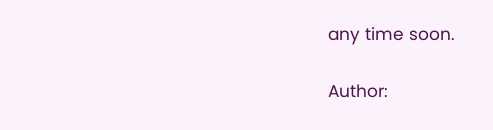any time soon.

Author: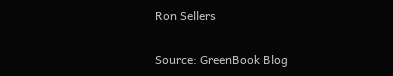Ron Sellers

Source: GreenBook Blog